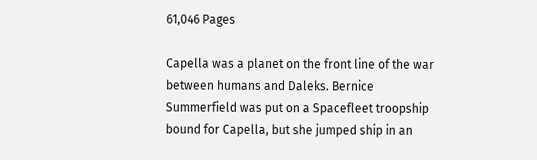61,046 Pages

Capella was a planet on the front line of the war between humans and Daleks. Bernice Summerfield was put on a Spacefleet troopship bound for Capella, but she jumped ship in an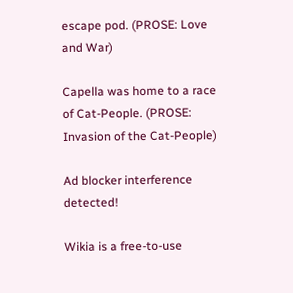escape pod. (PROSE: Love and War)

Capella was home to a race of Cat-People. (PROSE: Invasion of the Cat-People)

Ad blocker interference detected!

Wikia is a free-to-use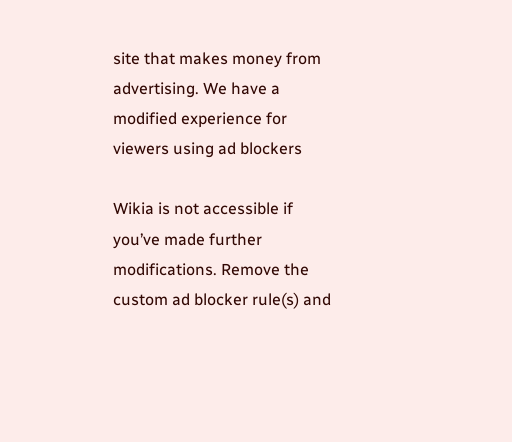site that makes money from advertising. We have a modified experience for viewers using ad blockers

Wikia is not accessible if you’ve made further modifications. Remove the custom ad blocker rule(s) and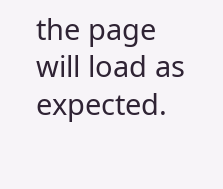the page will load as expected.